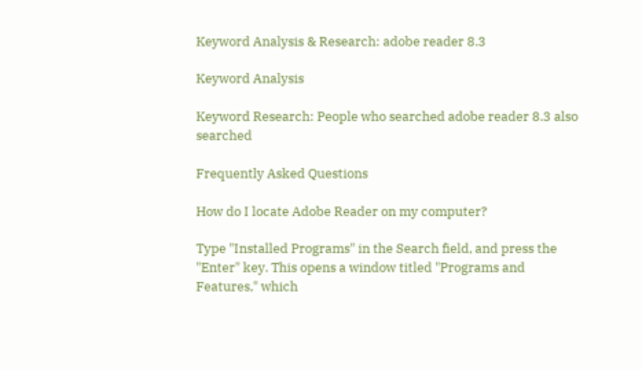Keyword Analysis & Research: adobe reader 8.3

Keyword Analysis

Keyword Research: People who searched adobe reader 8.3 also searched

Frequently Asked Questions

How do I locate Adobe Reader on my computer?

Type "Installed Programs" in the Search field, and press the "Enter" key. This opens a window titled "Programs and Features," which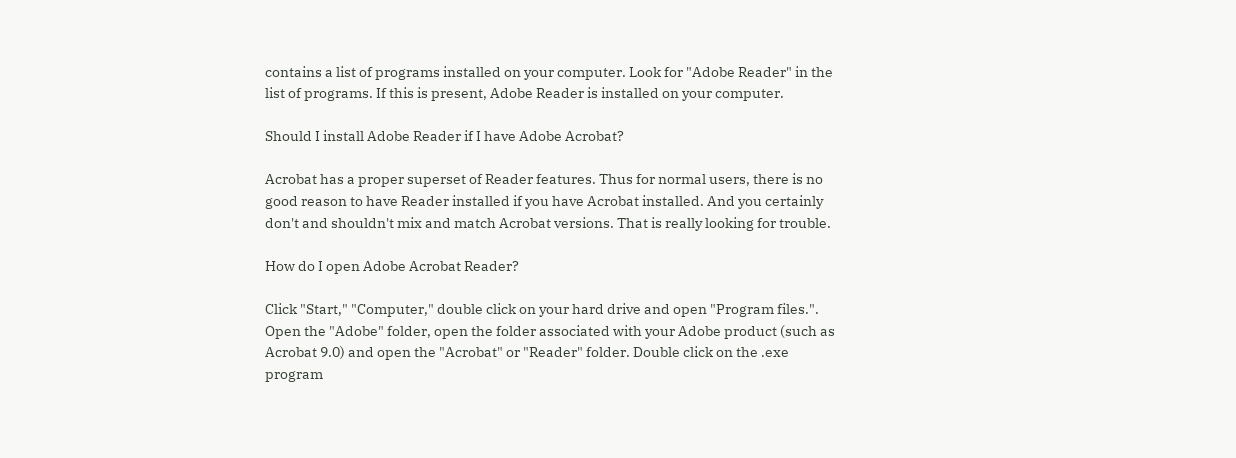contains a list of programs installed on your computer. Look for "Adobe Reader" in the list of programs. If this is present, Adobe Reader is installed on your computer.

Should I install Adobe Reader if I have Adobe Acrobat?

Acrobat has a proper superset of Reader features. Thus for normal users, there is no good reason to have Reader installed if you have Acrobat installed. And you certainly don't and shouldn't mix and match Acrobat versions. That is really looking for trouble.

How do I open Adobe Acrobat Reader?

Click "Start," "Computer," double click on your hard drive and open "Program files.". Open the "Adobe" folder, open the folder associated with your Adobe product (such as Acrobat 9.0) and open the "Acrobat" or "Reader" folder. Double click on the .exe program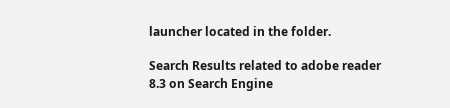launcher located in the folder.

Search Results related to adobe reader 8.3 on Search Engine